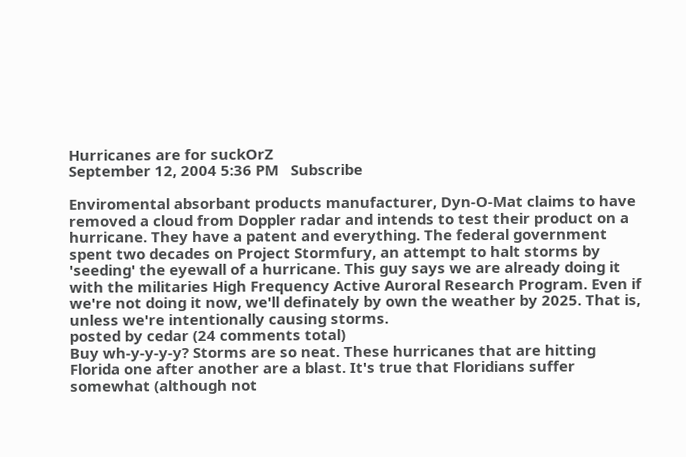Hurricanes are for suckOrZ
September 12, 2004 5:36 PM   Subscribe

Enviromental absorbant products manufacturer, Dyn-O-Mat claims to have removed a cloud from Doppler radar and intends to test their product on a hurricane. They have a patent and everything. The federal government spent two decades on Project Stormfury, an attempt to halt storms by 'seeding' the eyewall of a hurricane. This guy says we are already doing it with the militaries High Frequency Active Auroral Research Program. Even if we're not doing it now, we'll definately by own the weather by 2025. That is, unless we're intentionally causing storms.
posted by cedar (24 comments total)
Buy wh-y-y-y-y? Storms are so neat. These hurricanes that are hitting Florida one after another are a blast. It's true that Floridians suffer somewhat (although not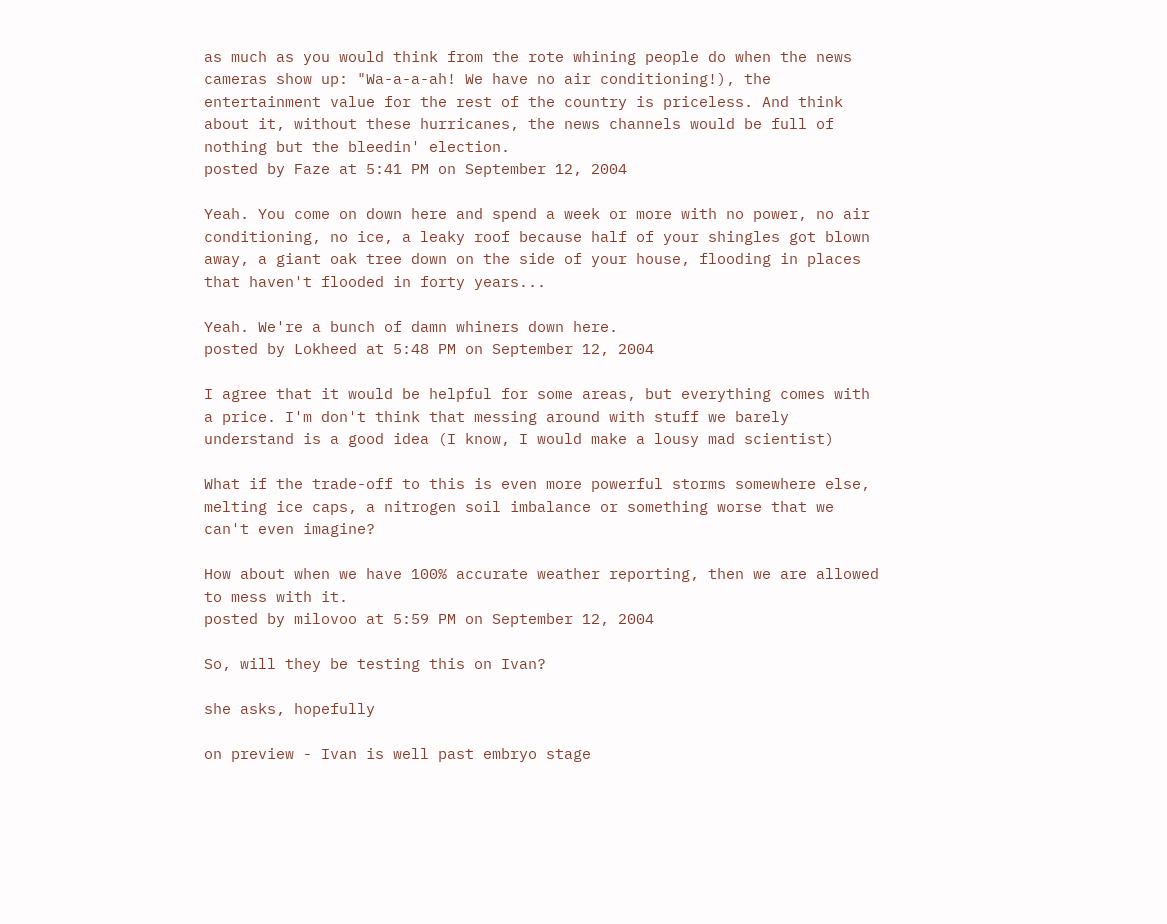as much as you would think from the rote whining people do when the news cameras show up: "Wa-a-a-ah! We have no air conditioning!), the entertainment value for the rest of the country is priceless. And think about it, without these hurricanes, the news channels would be full of nothing but the bleedin' election.
posted by Faze at 5:41 PM on September 12, 2004

Yeah. You come on down here and spend a week or more with no power, no air conditioning, no ice, a leaky roof because half of your shingles got blown away, a giant oak tree down on the side of your house, flooding in places that haven't flooded in forty years...

Yeah. We're a bunch of damn whiners down here.
posted by Lokheed at 5:48 PM on September 12, 2004

I agree that it would be helpful for some areas, but everything comes with a price. I'm don't think that messing around with stuff we barely understand is a good idea (I know, I would make a lousy mad scientist)

What if the trade-off to this is even more powerful storms somewhere else, melting ice caps, a nitrogen soil imbalance or something worse that we can't even imagine?

How about when we have 100% accurate weather reporting, then we are allowed to mess with it.
posted by milovoo at 5:59 PM on September 12, 2004

So, will they be testing this on Ivan?

she asks, hopefully

on preview - Ivan is well past embryo stage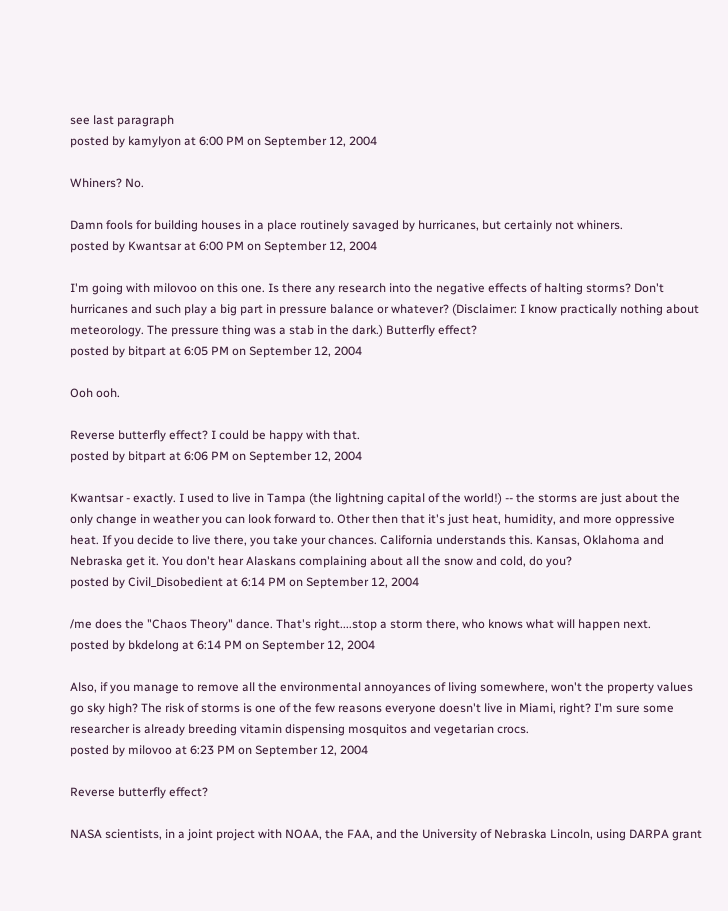see last paragraph
posted by kamylyon at 6:00 PM on September 12, 2004

Whiners? No.

Damn fools for building houses in a place routinely savaged by hurricanes, but certainly not whiners.
posted by Kwantsar at 6:00 PM on September 12, 2004

I'm going with milovoo on this one. Is there any research into the negative effects of halting storms? Don't hurricanes and such play a big part in pressure balance or whatever? (Disclaimer: I know practically nothing about meteorology. The pressure thing was a stab in the dark.) Butterfly effect?
posted by bitpart at 6:05 PM on September 12, 2004

Ooh ooh.

Reverse butterfly effect? I could be happy with that.
posted by bitpart at 6:06 PM on September 12, 2004

Kwantsar - exactly. I used to live in Tampa (the lightning capital of the world!) -- the storms are just about the only change in weather you can look forward to. Other then that it's just heat, humidity, and more oppressive heat. If you decide to live there, you take your chances. California understands this. Kansas, Oklahoma and Nebraska get it. You don't hear Alaskans complaining about all the snow and cold, do you?
posted by Civil_Disobedient at 6:14 PM on September 12, 2004

/me does the "Chaos Theory" dance. That's right....stop a storm there, who knows what will happen next.
posted by bkdelong at 6:14 PM on September 12, 2004

Also, if you manage to remove all the environmental annoyances of living somewhere, won't the property values go sky high? The risk of storms is one of the few reasons everyone doesn't live in Miami, right? I'm sure some researcher is already breeding vitamin dispensing mosquitos and vegetarian crocs.
posted by milovoo at 6:23 PM on September 12, 2004

Reverse butterfly effect?

NASA scientists, in a joint project with NOAA, the FAA, and the University of Nebraska Lincoln, using DARPA grant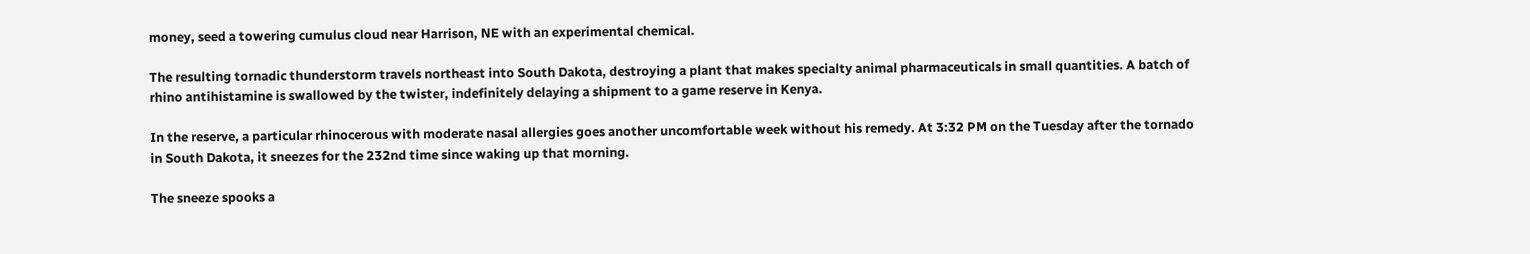money, seed a towering cumulus cloud near Harrison, NE with an experimental chemical.

The resulting tornadic thunderstorm travels northeast into South Dakota, destroying a plant that makes specialty animal pharmaceuticals in small quantities. A batch of rhino antihistamine is swallowed by the twister, indefinitely delaying a shipment to a game reserve in Kenya.

In the reserve, a particular rhinocerous with moderate nasal allergies goes another uncomfortable week without his remedy. At 3:32 PM on the Tuesday after the tornado in South Dakota, it sneezes for the 232nd time since waking up that morning.

The sneeze spooks a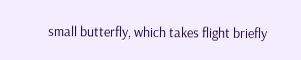small butterfly, which takes flight briefly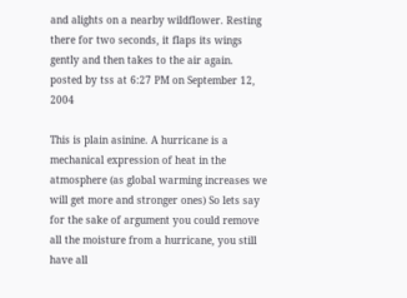and alights on a nearby wildflower. Resting there for two seconds, it flaps its wings gently and then takes to the air again.
posted by tss at 6:27 PM on September 12, 2004

This is plain asinine. A hurricane is a mechanical expression of heat in the atmosphere (as global warming increases we will get more and stronger ones) So lets say for the sake of argument you could remove all the moisture from a hurricane, you still have all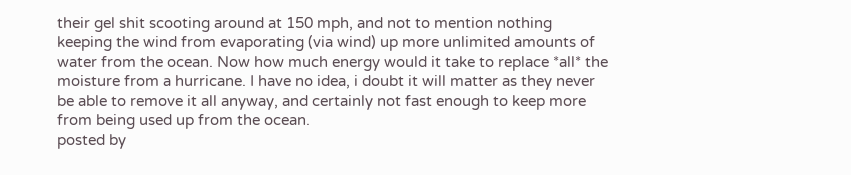their gel shit scooting around at 150 mph, and not to mention nothing keeping the wind from evaporating (via wind) up more unlimited amounts of water from the ocean. Now how much energy would it take to replace *all* the moisture from a hurricane. I have no idea, i doubt it will matter as they never be able to remove it all anyway, and certainly not fast enough to keep more from being used up from the ocean.
posted by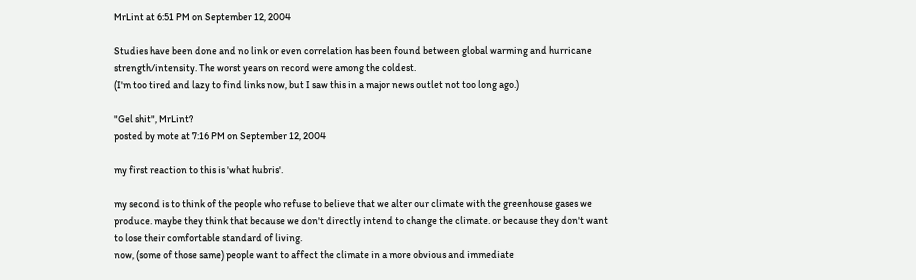MrLint at 6:51 PM on September 12, 2004

Studies have been done and no link or even correlation has been found between global warming and hurricane strength/intensity. The worst years on record were among the coldest.
(I'm too tired and lazy to find links now, but I saw this in a major news outlet not too long ago.)

"Gel shit", MrLint?
posted by mote at 7:16 PM on September 12, 2004

my first reaction to this is 'what hubris'.

my second is to think of the people who refuse to believe that we alter our climate with the greenhouse gases we produce. maybe they think that because we don't directly intend to change the climate. or because they don't want to lose their comfortable standard of living.
now, (some of those same) people want to affect the climate in a more obvious and immediate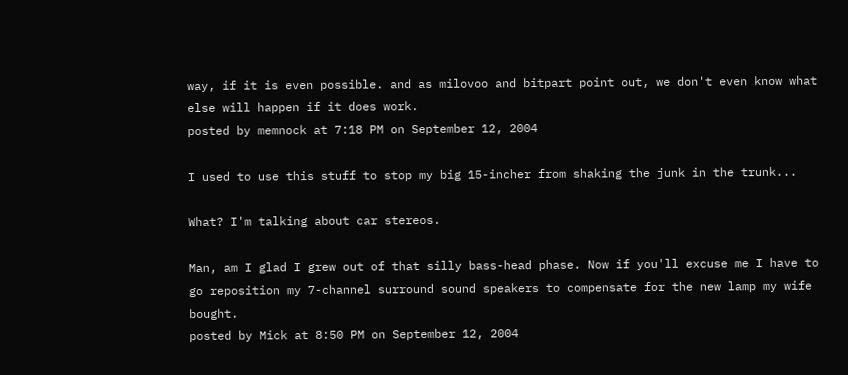way, if it is even possible. and as milovoo and bitpart point out, we don't even know what else will happen if it does work.
posted by memnock at 7:18 PM on September 12, 2004

I used to use this stuff to stop my big 15-incher from shaking the junk in the trunk...

What? I'm talking about car stereos.

Man, am I glad I grew out of that silly bass-head phase. Now if you'll excuse me I have to go reposition my 7-channel surround sound speakers to compensate for the new lamp my wife bought.
posted by Mick at 8:50 PM on September 12, 2004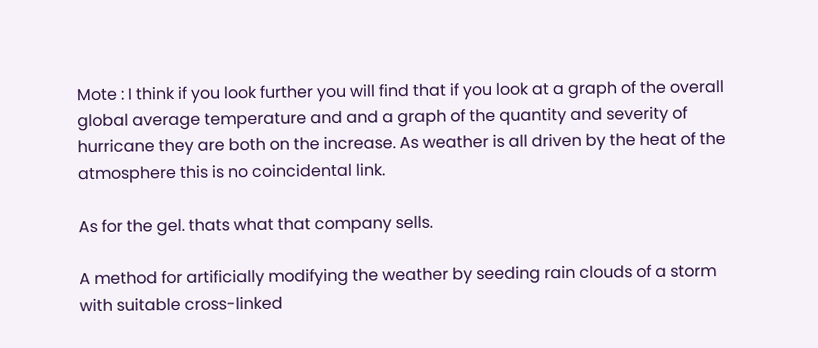Mote : I think if you look further you will find that if you look at a graph of the overall global average temperature and and a graph of the quantity and severity of hurricane they are both on the increase. As weather is all driven by the heat of the atmosphere this is no coincidental link.

As for the gel. thats what that company sells.

A method for artificially modifying the weather by seeding rain clouds of a storm with suitable cross-linked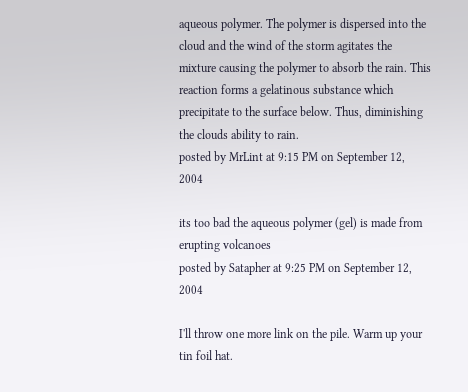aqueous polymer. The polymer is dispersed into the cloud and the wind of the storm agitates the mixture causing the polymer to absorb the rain. This reaction forms a gelatinous substance which precipitate to the surface below. Thus, diminishing the clouds ability to rain.
posted by MrLint at 9:15 PM on September 12, 2004

its too bad the aqueous polymer (gel) is made from erupting volcanoes
posted by Satapher at 9:25 PM on September 12, 2004

I'll throw one more link on the pile. Warm up your tin foil hat.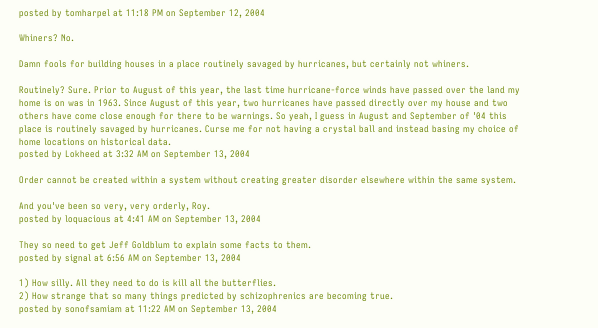posted by tomharpel at 11:18 PM on September 12, 2004

Whiners? No.

Damn fools for building houses in a place routinely savaged by hurricanes, but certainly not whiners.

Routinely? Sure. Prior to August of this year, the last time hurricane-force winds have passed over the land my home is on was in 1963. Since August of this year, two hurricanes have passed directly over my house and two others have come close enough for there to be warnings. So yeah, I guess in August and September of '04 this place is routinely savaged by hurricanes. Curse me for not having a crystal ball and instead basing my choice of home locations on historical data.
posted by Lokheed at 3:32 AM on September 13, 2004

Order cannot be created within a system without creating greater disorder elsewhere within the same system.

And you've been so very, very orderly, Roy.
posted by loquacious at 4:41 AM on September 13, 2004

They so need to get Jeff Goldblum to explain some facts to them.
posted by signal at 6:56 AM on September 13, 2004

1) How silly. All they need to do is kill all the butterflies.
2) How strange that so many things predicted by schizophrenics are becoming true.
posted by sonofsamiam at 11:22 AM on September 13, 2004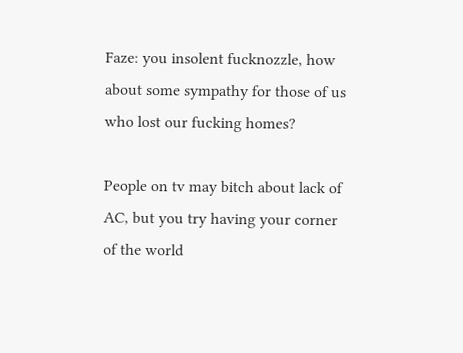Faze: you insolent fucknozzle, how about some sympathy for those of us who lost our fucking homes?

People on tv may bitch about lack of AC, but you try having your corner of the world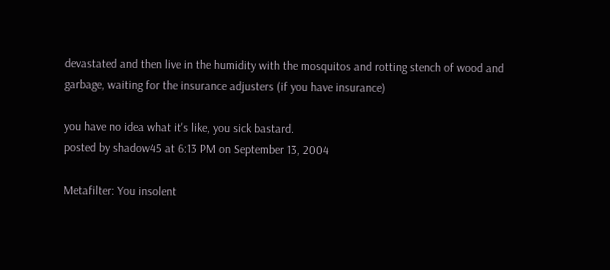devastated and then live in the humidity with the mosquitos and rotting stench of wood and garbage, waiting for the insurance adjusters (if you have insurance)

you have no idea what it's like, you sick bastard.
posted by shadow45 at 6:13 PM on September 13, 2004

Metafilter: You insolent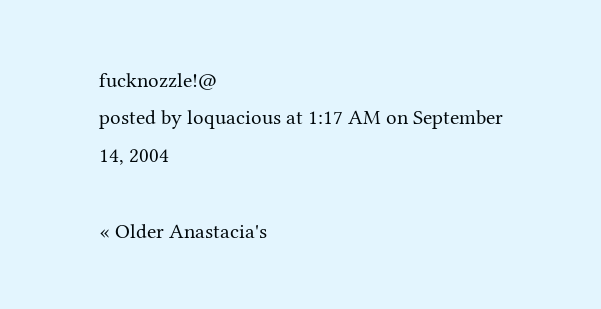fucknozzle!@
posted by loquacious at 1:17 AM on September 14, 2004

« Older Anastacia's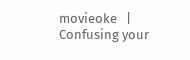movieoke   |   Confusing your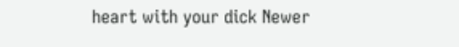heart with your dick Newer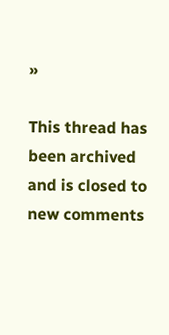»

This thread has been archived and is closed to new comments